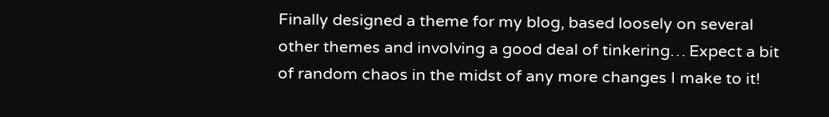Finally designed a theme for my blog, based loosely on several other themes and involving a good deal of tinkering… Expect a bit of random chaos in the midst of any more changes I make to it!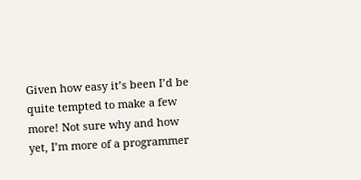Given how easy it’s been I’d be quite tempted to make a few more! Not sure why and how yet, I’m more of a programmer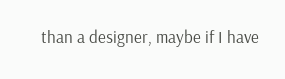than a designer, maybe if I have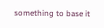something to base it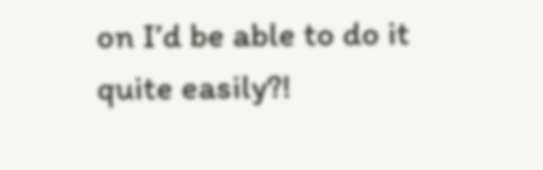on I’d be able to do it quite easily?!